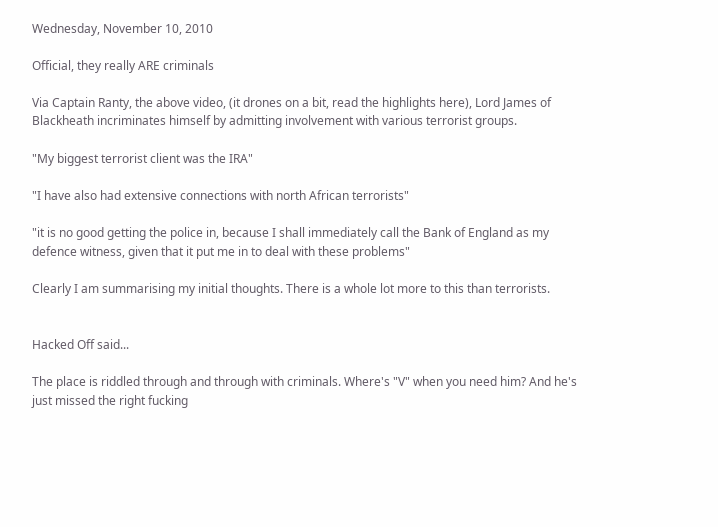Wednesday, November 10, 2010

Official, they really ARE criminals

Via Captain Ranty, the above video, (it drones on a bit, read the highlights here), Lord James of Blackheath incriminates himself by admitting involvement with various terrorist groups.

"My biggest terrorist client was the IRA"

"I have also had extensive connections with north African terrorists"

"it is no good getting the police in, because I shall immediately call the Bank of England as my defence witness, given that it put me in to deal with these problems"

Clearly I am summarising my initial thoughts. There is a whole lot more to this than terrorists.


Hacked Off said...

The place is riddled through and through with criminals. Where's "V" when you need him? And he's just missed the right fucking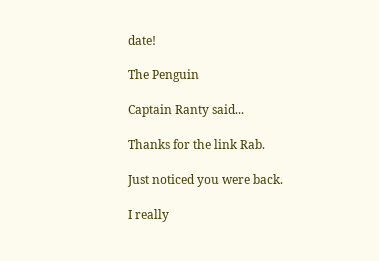date!

The Penguin

Captain Ranty said...

Thanks for the link Rab.

Just noticed you were back.

I really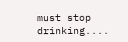must stop drinking....